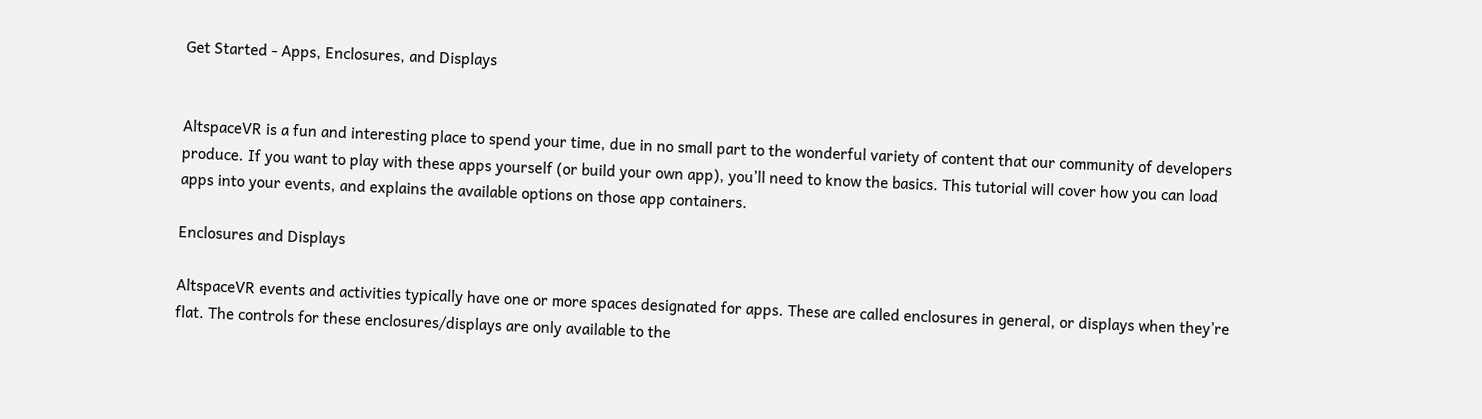Get Started - Apps, Enclosures, and Displays


AltspaceVR is a fun and interesting place to spend your time, due in no small part to the wonderful variety of content that our community of developers produce. If you want to play with these apps yourself (or build your own app), you’ll need to know the basics. This tutorial will cover how you can load apps into your events, and explains the available options on those app containers.

Enclosures and Displays

AltspaceVR events and activities typically have one or more spaces designated for apps. These are called enclosures in general, or displays when they’re flat. The controls for these enclosures/displays are only available to the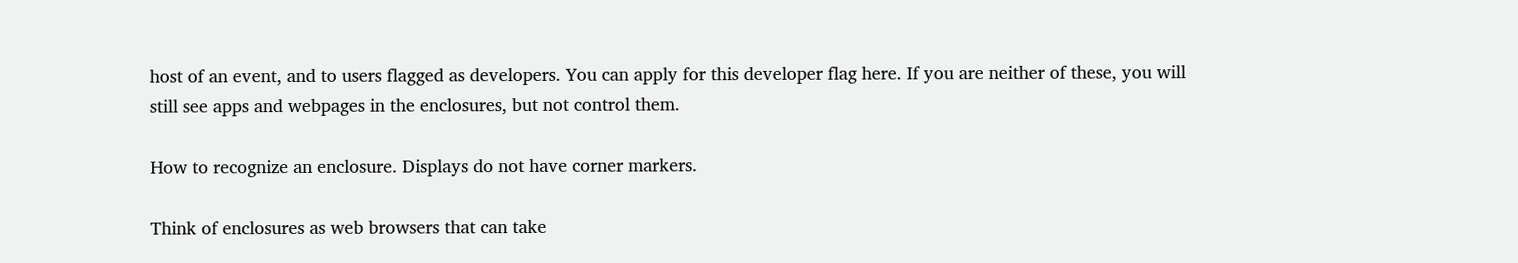host of an event, and to users flagged as developers. You can apply for this developer flag here. If you are neither of these, you will still see apps and webpages in the enclosures, but not control them.

How to recognize an enclosure. Displays do not have corner markers.

Think of enclosures as web browsers that can take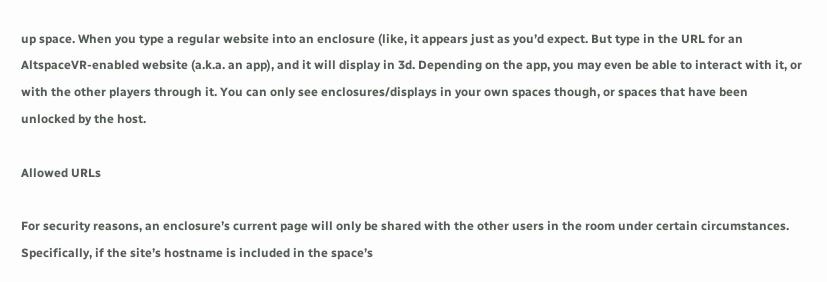up space. When you type a regular website into an enclosure (like, it appears just as you’d expect. But type in the URL for an AltspaceVR-enabled website (a.k.a. an app), and it will display in 3d. Depending on the app, you may even be able to interact with it, or with the other players through it. You can only see enclosures/displays in your own spaces though, or spaces that have been unlocked by the host.

Allowed URLs

For security reasons, an enclosure’s current page will only be shared with the other users in the room under certain circumstances. Specifically, if the site’s hostname is included in the space’s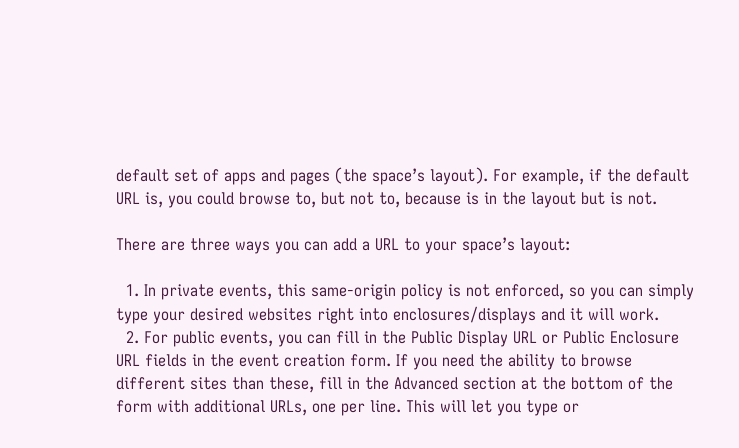default set of apps and pages (the space’s layout). For example, if the default URL is, you could browse to, but not to, because is in the layout but is not.

There are three ways you can add a URL to your space’s layout:

  1. In private events, this same-origin policy is not enforced, so you can simply type your desired websites right into enclosures/displays and it will work.
  2. For public events, you can fill in the Public Display URL or Public Enclosure URL fields in the event creation form. If you need the ability to browse different sites than these, fill in the Advanced section at the bottom of the form with additional URLs, one per line. This will let you type or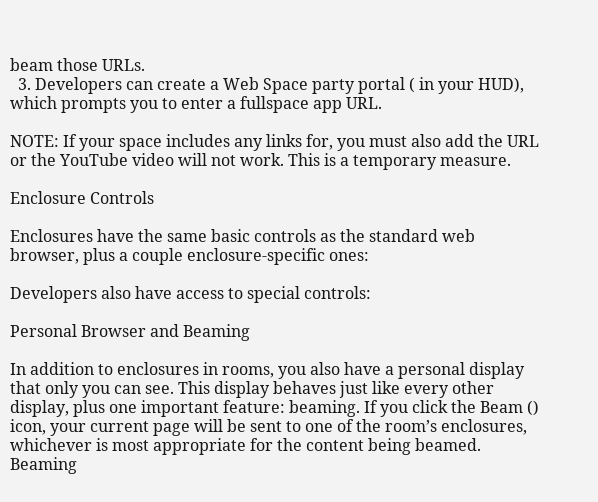beam those URLs.
  3. Developers can create a Web Space party portal ( in your HUD), which prompts you to enter a fullspace app URL.

NOTE: If your space includes any links for, you must also add the URL or the YouTube video will not work. This is a temporary measure.

Enclosure Controls

Enclosures have the same basic controls as the standard web browser, plus a couple enclosure-specific ones:

Developers also have access to special controls:

Personal Browser and Beaming

In addition to enclosures in rooms, you also have a personal display that only you can see. This display behaves just like every other display, plus one important feature: beaming. If you click the Beam () icon, your current page will be sent to one of the room’s enclosures, whichever is most appropriate for the content being beamed. Beaming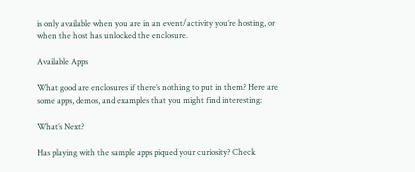is only available when you are in an event/activity you’re hosting, or when the host has unlocked the enclosure.

Available Apps

What good are enclosures if there’s nothing to put in them? Here are some apps, demos, and examples that you might find interesting:

What’s Next?

Has playing with the sample apps piqued your curiosity? Check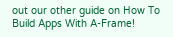out our other guide on How To Build Apps With A-Frame!